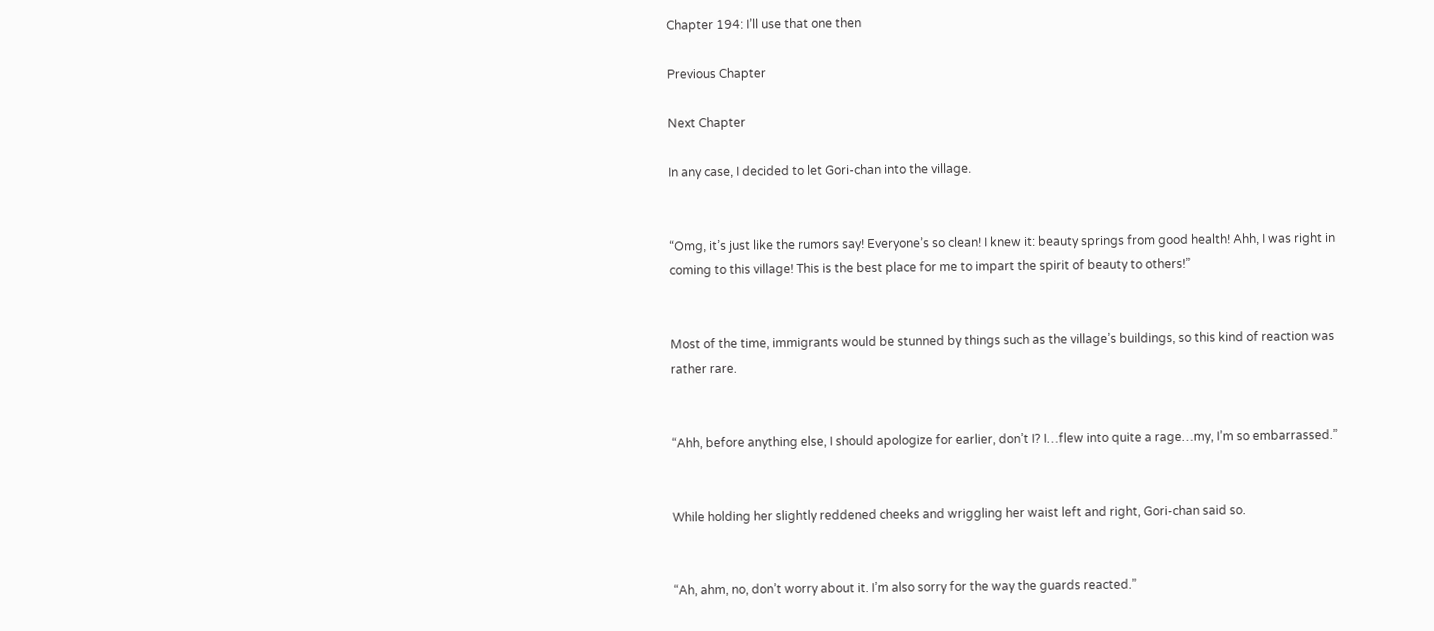Chapter 194: I’ll use that one then

Previous Chapter

Next Chapter

In any case, I decided to let Gori-chan into the village.


“Omg, it’s just like the rumors say! Everyone’s so clean! I knew it: beauty springs from good health! Ahh, I was right in coming to this village! This is the best place for me to impart the spirit of beauty to others!”


Most of the time, immigrants would be stunned by things such as the village’s buildings, so this kind of reaction was rather rare.


“Ahh, before anything else, I should apologize for earlier, don’t I? I…flew into quite a rage…my, I’m so embarrassed.”


While holding her slightly reddened cheeks and wriggling her waist left and right, Gori-chan said so.


“Ah, ahm, no, don’t worry about it. I’m also sorry for the way the guards reacted.”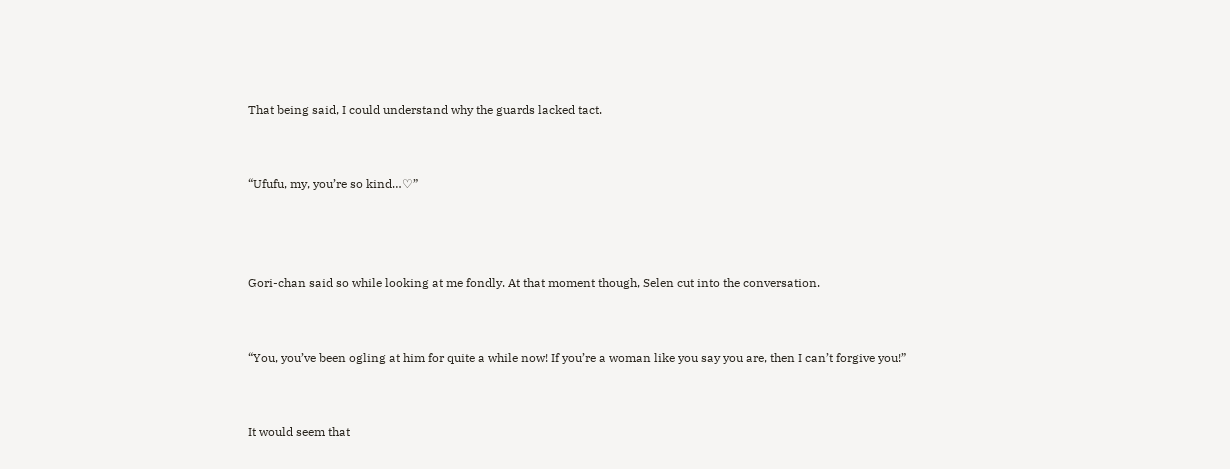That being said, I could understand why the guards lacked tact.


“Ufufu, my, you’re so kind…♡”



Gori-chan said so while looking at me fondly. At that moment though, Selen cut into the conversation.


“You, you’ve been ogling at him for quite a while now! If you’re a woman like you say you are, then I can’t forgive you!”


It would seem that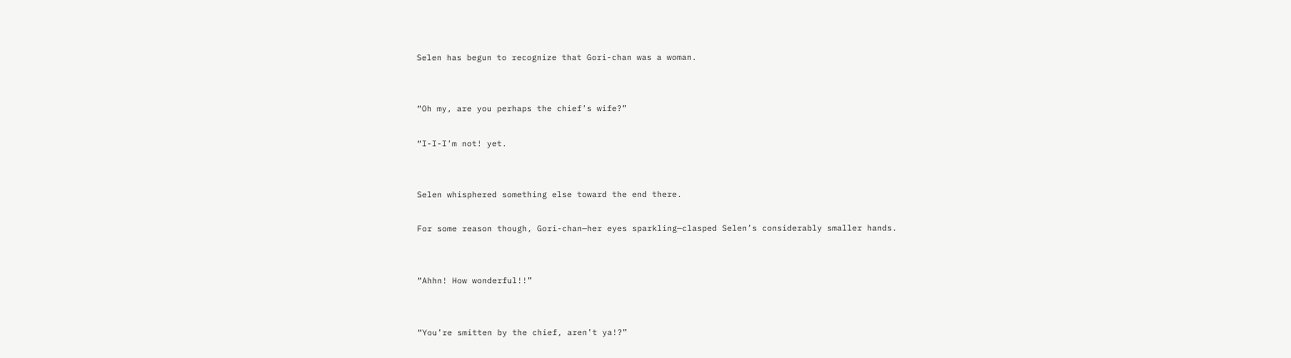Selen has begun to recognize that Gori-chan was a woman.


“Oh my, are you perhaps the chief’s wife?”

“I-I-I’m not! yet.


Selen whisphered something else toward the end there.

For some reason though, Gori-chan—her eyes sparkling—clasped Selen’s considerably smaller hands.


“Ahhn! How wonderful!!”


“You’re smitten by the chief, aren’t ya!?”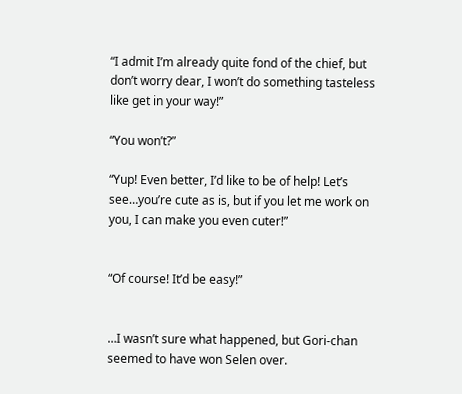“I admit I’m already quite fond of the chief, but don’t worry dear, I won’t do something tasteless like get in your way!”

“You won’t?”

“Yup! Even better, I’d like to be of help! Let’s see…you’re cute as is, but if you let me work on you, I can make you even cuter!”


“Of course! It’d be easy!”


…I wasn’t sure what happened, but Gori-chan seemed to have won Selen over.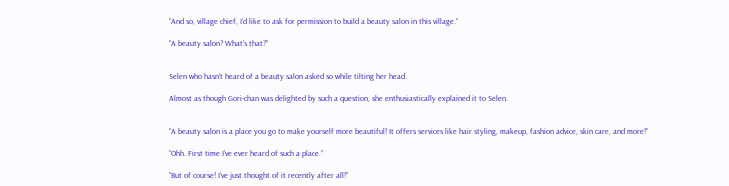“And so, village chief, I’d like to ask for permission to build a beauty salon in this village.”

“A beauty salon? What’s that?”


Selen who hasn’t heard of a beauty salon asked so while tilting her head.

Almost as though Gori-chan was delighted by such a question, she enthusiastically explained it to Selen.


“A beauty salon is a place you go to make yourself more beautiful! It offers services like hair styling, makeup, fashion advice, skin care, and more!”

“Ohh. First time I’ve ever heard of such a place.”

“But of course! I’ve just thought of it recently after all!”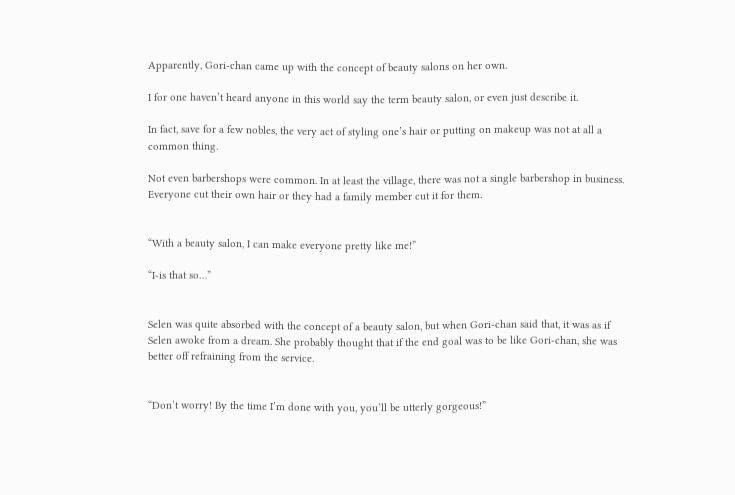Apparently, Gori-chan came up with the concept of beauty salons on her own.

I for one haven’t heard anyone in this world say the term beauty salon, or even just describe it.

In fact, save for a few nobles, the very act of styling one’s hair or putting on makeup was not at all a common thing.

Not even barbershops were common. In at least the village, there was not a single barbershop in business. Everyone cut their own hair or they had a family member cut it for them.


“With a beauty salon, I can make everyone pretty like me!”

“I-is that so…”


Selen was quite absorbed with the concept of a beauty salon, but when Gori-chan said that, it was as if Selen awoke from a dream. She probably thought that if the end goal was to be like Gori-chan, she was better off refraining from the service.


“Don’t worry! By the time I’m done with you, you’ll be utterly gorgeous!”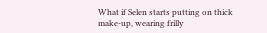What if Selen starts putting on thick make-up, wearing frilly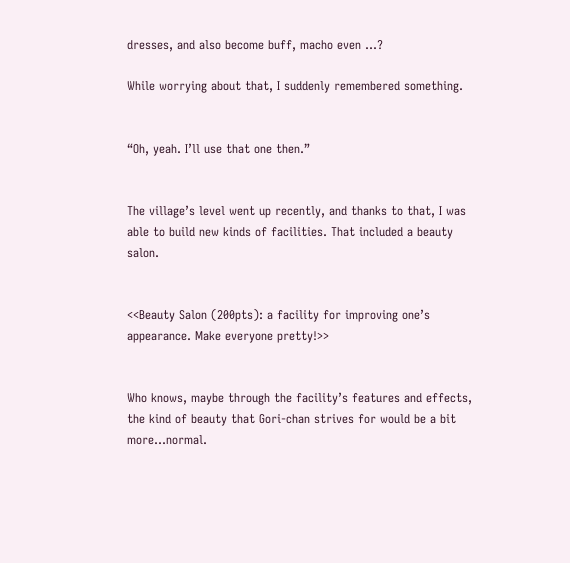dresses, and also become buff, macho even …?

While worrying about that, I suddenly remembered something.


“Oh, yeah. I’ll use that one then.”


The village’s level went up recently, and thanks to that, I was able to build new kinds of facilities. That included a beauty salon.


<<Beauty Salon (200pts): a facility for improving one’s appearance. Make everyone pretty!>>


Who knows, maybe through the facility’s features and effects, the kind of beauty that Gori-chan strives for would be a bit more…normal.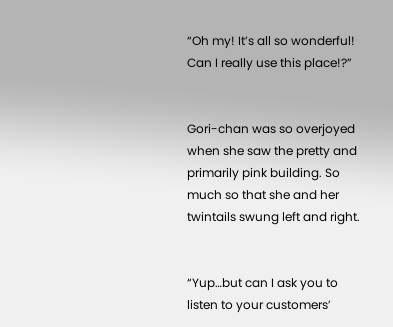“Oh my! It’s all so wonderful! Can I really use this place!?”


Gori-chan was so overjoyed when she saw the pretty and primarily pink building. So much so that she and her twintails swung left and right.


“Yup…but can I ask you to listen to your customers’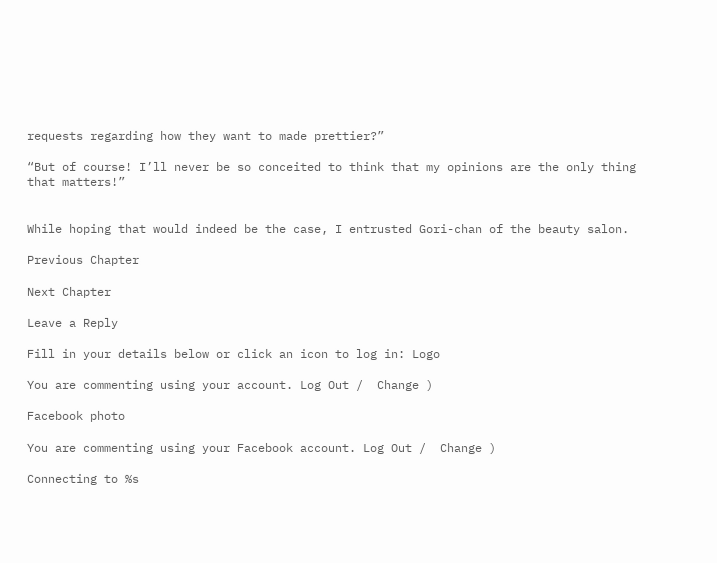requests regarding how they want to made prettier?”

“But of course! I’ll never be so conceited to think that my opinions are the only thing that matters!”


While hoping that would indeed be the case, I entrusted Gori-chan of the beauty salon.

Previous Chapter

Next Chapter

Leave a Reply

Fill in your details below or click an icon to log in: Logo

You are commenting using your account. Log Out /  Change )

Facebook photo

You are commenting using your Facebook account. Log Out /  Change )

Connecting to %s